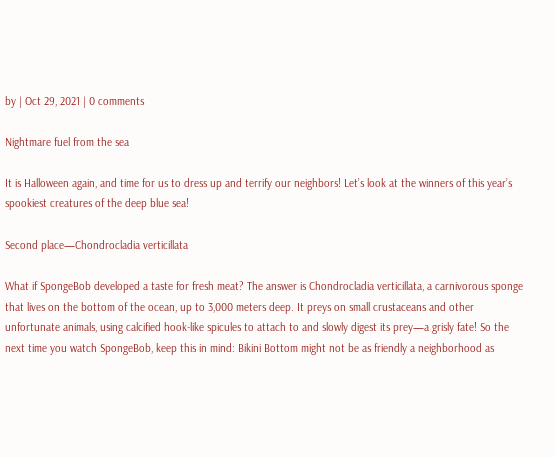by | Oct 29, 2021 | 0 comments

Nightmare fuel from the sea

It is Halloween again, and time for us to dress up and terrify our neighbors! Let’s look at the winners of this year’s spookiest creatures of the deep blue sea!

Second place—Chondrocladia verticillata

What if SpongeBob developed a taste for fresh meat? The answer is Chondrocladia verticillata, a carnivorous sponge that lives on the bottom of the ocean, up to 3,000 meters deep. It preys on small crustaceans and other unfortunate animals, using calcified hook-like spicules to attach to and slowly digest its prey—a grisly fate! So the next time you watch SpongeBob, keep this in mind: Bikini Bottom might not be as friendly a neighborhood as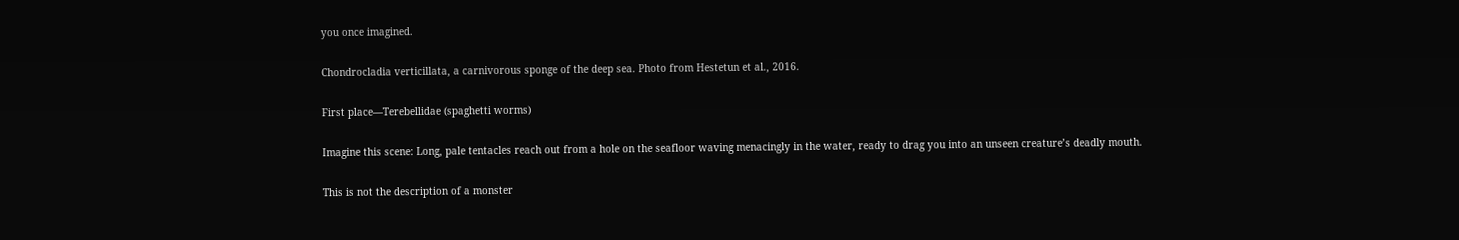you once imagined.

Chondrocladia verticillata, a carnivorous sponge of the deep sea. Photo from Hestetun et al., 2016.

First place—Terebellidae (spaghetti worms)

Imagine this scene: Long, pale tentacles reach out from a hole on the seafloor waving menacingly in the water, ready to drag you into an unseen creature’s deadly mouth.

This is not the description of a monster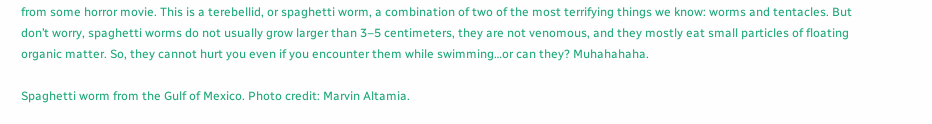from some horror movie. This is a terebellid, or spaghetti worm, a combination of two of the most terrifying things we know: worms and tentacles. But don’t worry, spaghetti worms do not usually grow larger than 3–5 centimeters, they are not venomous, and they mostly eat small particles of floating organic matter. So, they cannot hurt you even if you encounter them while swimming…or can they? Muhahahaha.

Spaghetti worm from the Gulf of Mexico. Photo credit: Marvin Altamia.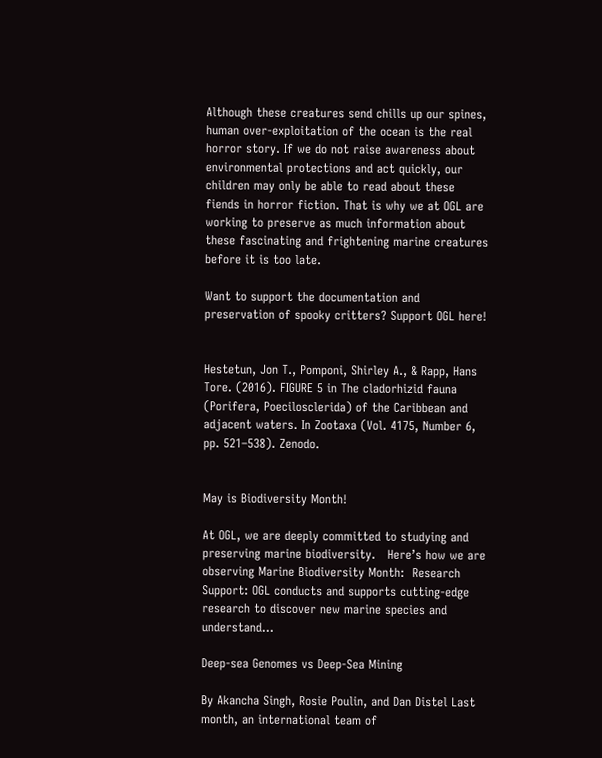Although these creatures send chills up our spines, human over-exploitation of the ocean is the real horror story. If we do not raise awareness about environmental protections and act quickly, our children may only be able to read about these fiends in horror fiction. That is why we at OGL are working to preserve as much information about these fascinating and frightening marine creatures before it is too late.

Want to support the documentation and preservation of spooky critters? Support OGL here!


Hestetun, Jon T., Pomponi, Shirley A., & Rapp, Hans Tore. (2016). FIGURE 5 in The cladorhizid fauna (Porifera, Poecilosclerida) of the Caribbean and adjacent waters. In Zootaxa (Vol. 4175, Number 6, pp. 521–538). Zenodo.


May is Biodiversity Month!

At OGL, we are deeply committed to studying and preserving marine biodiversity.   Here’s how we are observing Marine Biodiversity Month:  Research Support: OGL conducts and supports cutting-edge research to discover new marine species and understand...

Deep-sea Genomes vs Deep-Sea Mining

By Akancha Singh, Rosie Poulin, and Dan Distel Last month, an international team of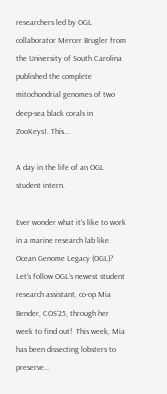researchers led by OGL collaborator Mercer Brugler from the University of South Carolina published the complete mitochondrial genomes of two deep-sea black corals in ZooKeys1. This...

A day in the life of an OGL student intern.

Ever wonder what it’s like to work in a marine research lab like Ocean Genome Legacy (OGL)? Let’s follow OGL’s newest student research assistant, co-op Mia Bender, COS‘25, through her week to find out!  This week, Mia has been dissecting lobsters to preserve...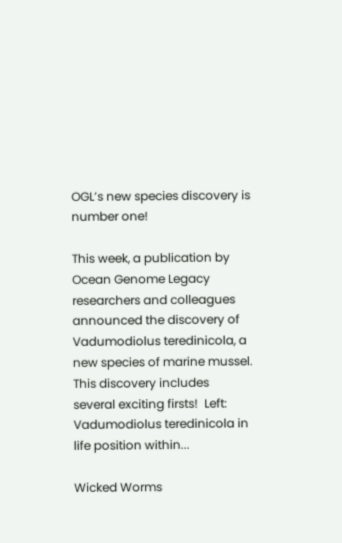OGL’s new species discovery is number one!

This week, a publication by Ocean Genome Legacy researchers and colleagues announced the discovery of Vadumodiolus teredinicola, a new species of marine mussel.  This discovery includes several exciting firsts!  Left: Vadumodiolus teredinicola in life position within...

Wicked Worms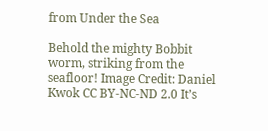from Under the Sea

Behold the mighty Bobbit worm, striking from the seafloor! Image Credit: Daniel Kwok CC BY-NC-ND 2.0 It’s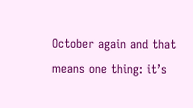October again and that means one thing: it’s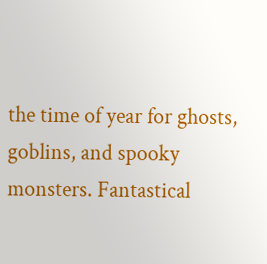the time of year for ghosts, goblins, and spooky monsters. Fantastical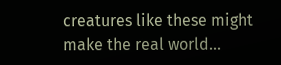creatures like these might make the real world...